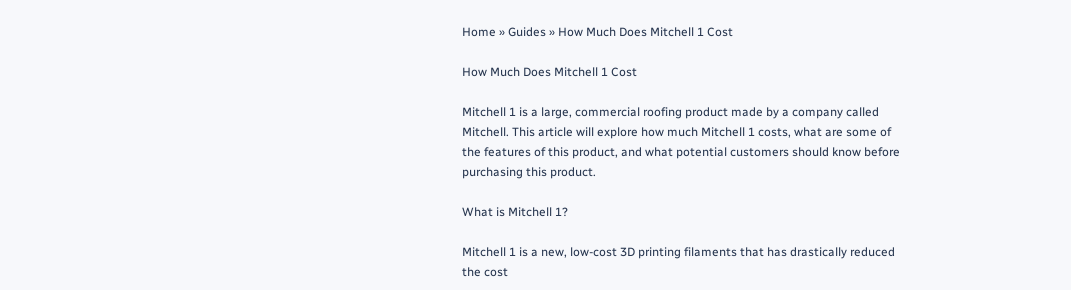Home » Guides » How Much Does Mitchell 1 Cost

How Much Does Mitchell 1 Cost

Mitchell 1 is a large, commercial roofing product made by a company called Mitchell. This article will explore how much Mitchell 1 costs, what are some of the features of this product, and what potential customers should know before purchasing this product.

What is Mitchell 1?

Mitchell 1 is a new, low-cost 3D printing filaments that has drastically reduced the cost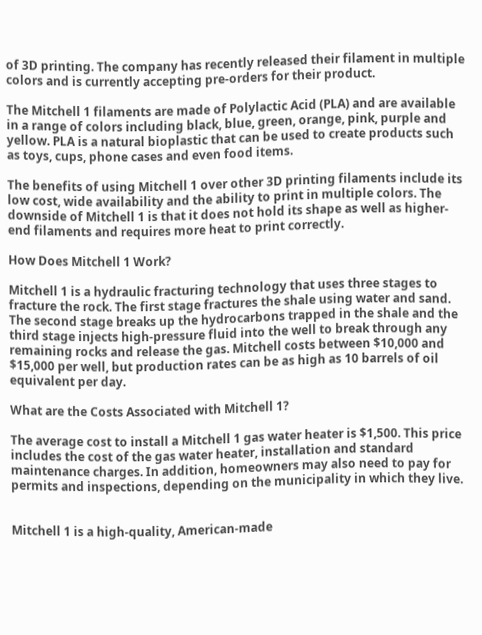of 3D printing. The company has recently released their filament in multiple colors and is currently accepting pre-orders for their product.

The Mitchell 1 filaments are made of Polylactic Acid (PLA) and are available in a range of colors including black, blue, green, orange, pink, purple and yellow. PLA is a natural bioplastic that can be used to create products such as toys, cups, phone cases and even food items.

The benefits of using Mitchell 1 over other 3D printing filaments include its low cost, wide availability and the ability to print in multiple colors. The downside of Mitchell 1 is that it does not hold its shape as well as higher-end filaments and requires more heat to print correctly.

How Does Mitchell 1 Work?

Mitchell 1 is a hydraulic fracturing technology that uses three stages to fracture the rock. The first stage fractures the shale using water and sand. The second stage breaks up the hydrocarbons trapped in the shale and the third stage injects high-pressure fluid into the well to break through any remaining rocks and release the gas. Mitchell costs between $10,000 and $15,000 per well, but production rates can be as high as 10 barrels of oil equivalent per day.

What are the Costs Associated with Mitchell 1?

The average cost to install a Mitchell 1 gas water heater is $1,500. This price includes the cost of the gas water heater, installation and standard maintenance charges. In addition, homeowners may also need to pay for permits and inspections, depending on the municipality in which they live.


Mitchell 1 is a high-quality, American-made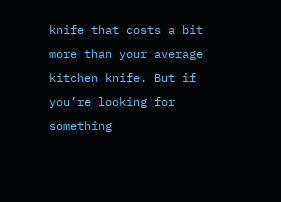knife that costs a bit more than your average kitchen knife. But if you’re looking for something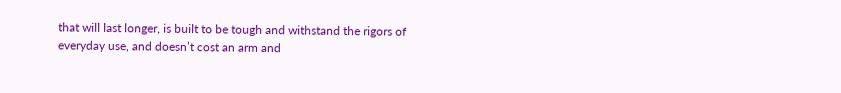that will last longer, is built to be tough and withstand the rigors of everyday use, and doesn’t cost an arm and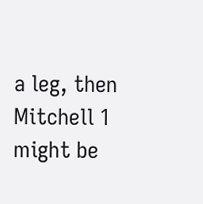a leg, then Mitchell 1 might be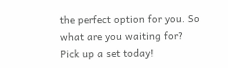the perfect option for you. So what are you waiting for? Pick up a set today!